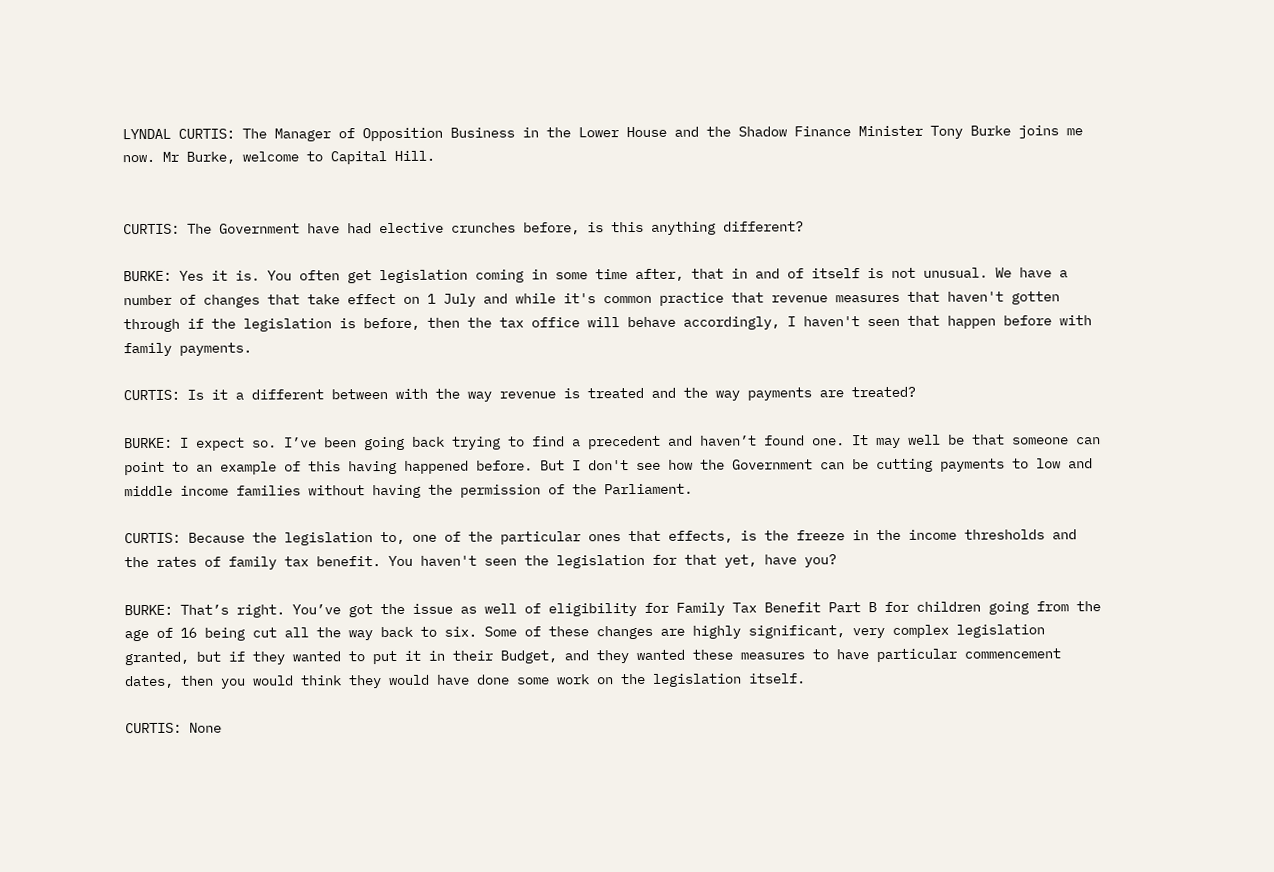LYNDAL CURTIS: The Manager of Opposition Business in the Lower House and the Shadow Finance Minister Tony Burke joins me now. Mr Burke, welcome to Capital Hill.


CURTIS: The Government have had elective crunches before, is this anything different?

BURKE: Yes it is. You often get legislation coming in some time after, that in and of itself is not unusual. We have a number of changes that take effect on 1 July and while it's common practice that revenue measures that haven't gotten through if the legislation is before, then the tax office will behave accordingly, I haven't seen that happen before with family payments.

CURTIS: Is it a different between with the way revenue is treated and the way payments are treated?

BURKE: I expect so. I’ve been going back trying to find a precedent and haven’t found one. It may well be that someone can point to an example of this having happened before. But I don't see how the Government can be cutting payments to low and middle income families without having the permission of the Parliament.

CURTIS: Because the legislation to, one of the particular ones that effects, is the freeze in the income thresholds and the rates of family tax benefit. You haven't seen the legislation for that yet, have you?

BURKE: That’s right. You’ve got the issue as well of eligibility for Family Tax Benefit Part B for children going from the age of 16 being cut all the way back to six. Some of these changes are highly significant, very complex legislation granted, but if they wanted to put it in their Budget, and they wanted these measures to have particular commencement dates, then you would think they would have done some work on the legislation itself.

CURTIS: None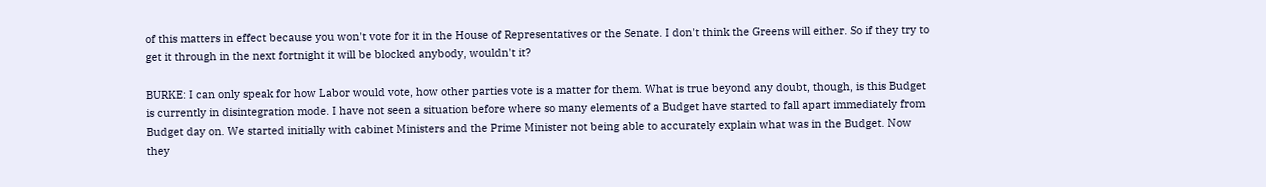of this matters in effect because you won't vote for it in the House of Representatives or the Senate. I don't think the Greens will either. So if they try to get it through in the next fortnight it will be blocked anybody, wouldn't it?

BURKE: I can only speak for how Labor would vote, how other parties vote is a matter for them. What is true beyond any doubt, though, is this Budget is currently in disintegration mode. I have not seen a situation before where so many elements of a Budget have started to fall apart immediately from Budget day on. We started initially with cabinet Ministers and the Prime Minister not being able to accurately explain what was in the Budget. Now they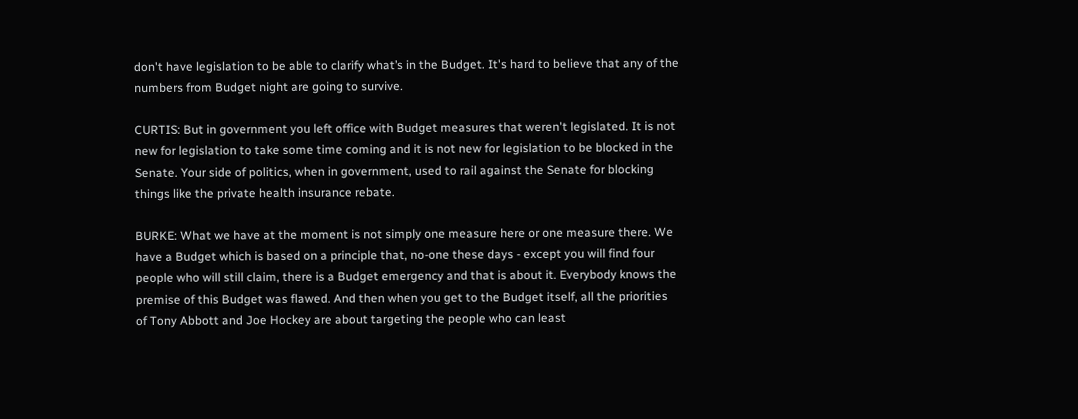don't have legislation to be able to clarify what’s in the Budget. It's hard to believe that any of the numbers from Budget night are going to survive.

CURTIS: But in government you left office with Budget measures that weren't legislated. It is not new for legislation to take some time coming and it is not new for legislation to be blocked in the Senate. Your side of politics, when in government, used to rail against the Senate for blocking things like the private health insurance rebate.

BURKE: What we have at the moment is not simply one measure here or one measure there. We have a Budget which is based on a principle that, no-one these days - except you will find four people who will still claim, there is a Budget emergency and that is about it. Everybody knows the premise of this Budget was flawed. And then when you get to the Budget itself, all the priorities of Tony Abbott and Joe Hockey are about targeting the people who can least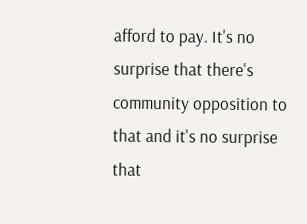afford to pay. It's no surprise that there's community opposition to that and it's no surprise that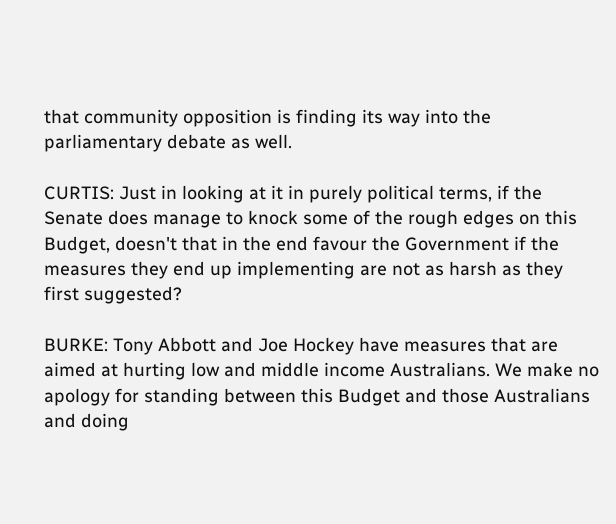that community opposition is finding its way into the parliamentary debate as well.

CURTIS: Just in looking at it in purely political terms, if the Senate does manage to knock some of the rough edges on this Budget, doesn't that in the end favour the Government if the measures they end up implementing are not as harsh as they first suggested?

BURKE: Tony Abbott and Joe Hockey have measures that are aimed at hurting low and middle income Australians. We make no apology for standing between this Budget and those Australians and doing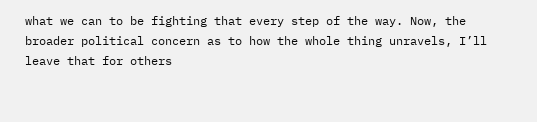what we can to be fighting that every step of the way. Now, the broader political concern as to how the whole thing unravels, I’ll leave that for others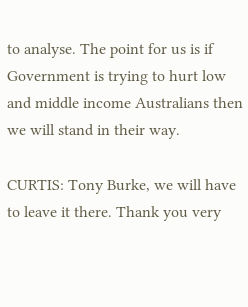to analyse. The point for us is if Government is trying to hurt low and middle income Australians then we will stand in their way.

CURTIS: Tony Burke, we will have to leave it there. Thank you very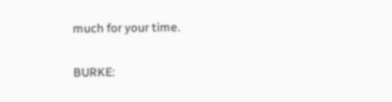much for your time.

BURKE: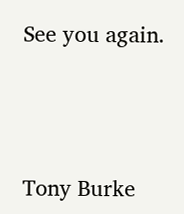See you again.




Tony Burke